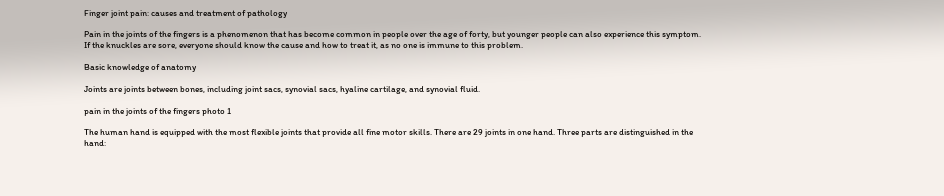Finger joint pain: causes and treatment of pathology

Pain in the joints of the fingers is a phenomenon that has become common in people over the age of forty, but younger people can also experience this symptom. If the knuckles are sore, everyone should know the cause and how to treat it, as no one is immune to this problem.

Basic knowledge of anatomy

Joints are joints between bones, including joint sacs, synovial sacs, hyaline cartilage, and synovial fluid.

pain in the joints of the fingers photo 1

The human hand is equipped with the most flexible joints that provide all fine motor skills. There are 29 joints in one hand. Three parts are distinguished in the hand: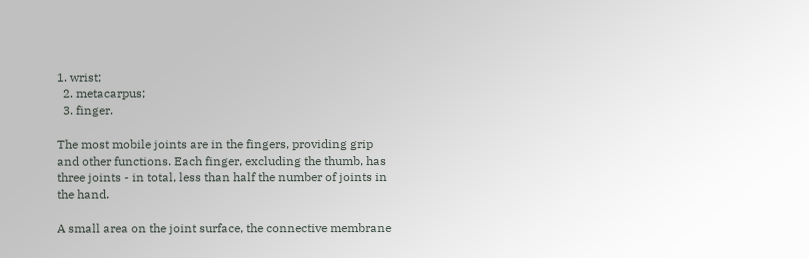1. wrist;
  2. metacarpus;
  3. finger.

The most mobile joints are in the fingers, providing grip and other functions. Each finger, excluding the thumb, has three joints - in total, less than half the number of joints in the hand.

A small area on the joint surface, the connective membrane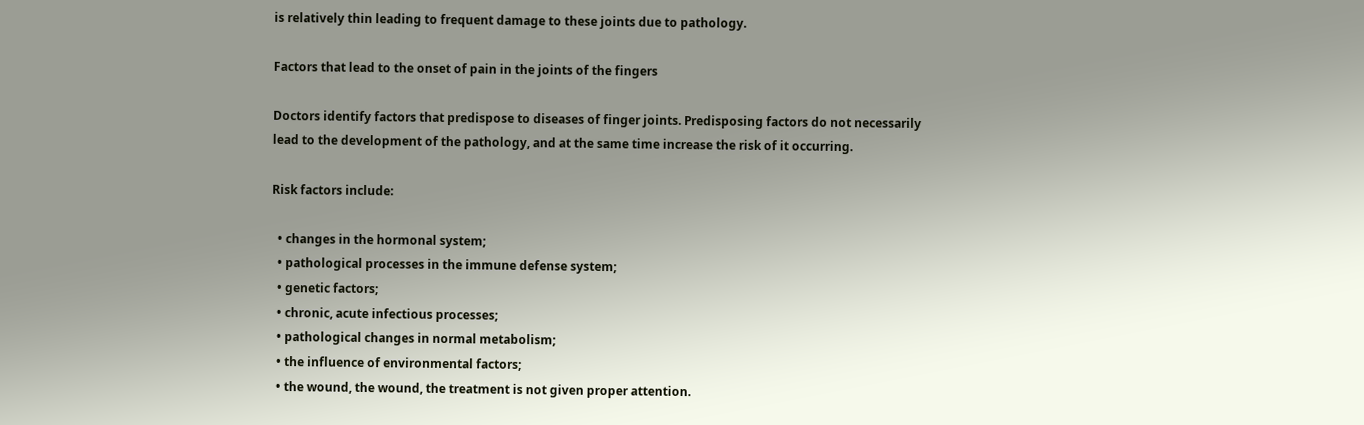is relatively thin leading to frequent damage to these joints due to pathology.

Factors that lead to the onset of pain in the joints of the fingers

Doctors identify factors that predispose to diseases of finger joints. Predisposing factors do not necessarily lead to the development of the pathology, and at the same time increase the risk of it occurring.

Risk factors include:

  • changes in the hormonal system;
  • pathological processes in the immune defense system;
  • genetic factors;
  • chronic, acute infectious processes;
  • pathological changes in normal metabolism;
  • the influence of environmental factors;
  • the wound, the wound, the treatment is not given proper attention.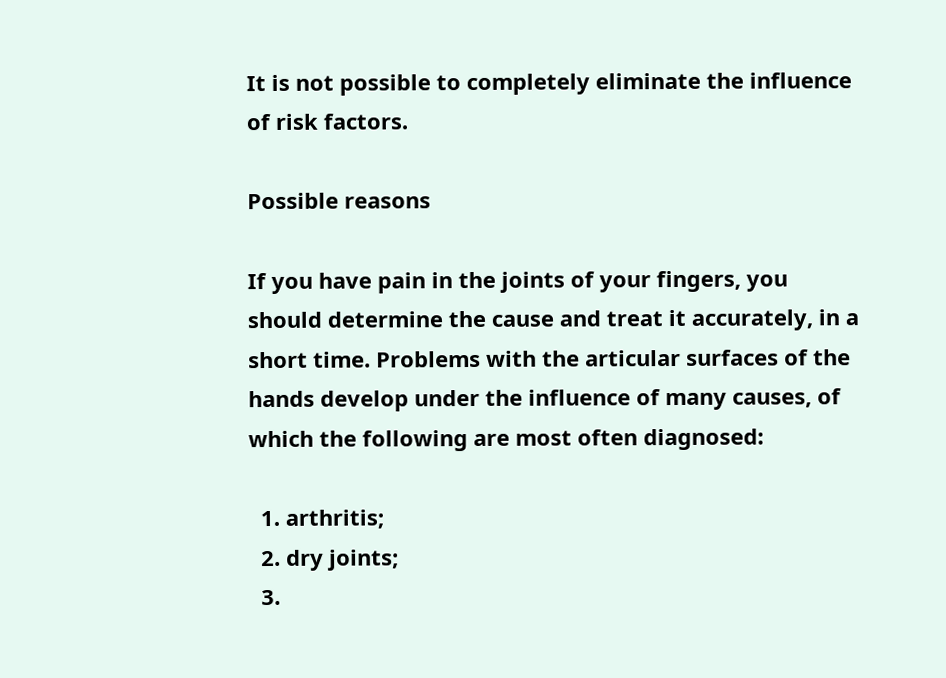It is not possible to completely eliminate the influence of risk factors.

Possible reasons

If you have pain in the joints of your fingers, you should determine the cause and treat it accurately, in a short time. Problems with the articular surfaces of the hands develop under the influence of many causes, of which the following are most often diagnosed:

  1. arthritis;
  2. dry joints;
  3.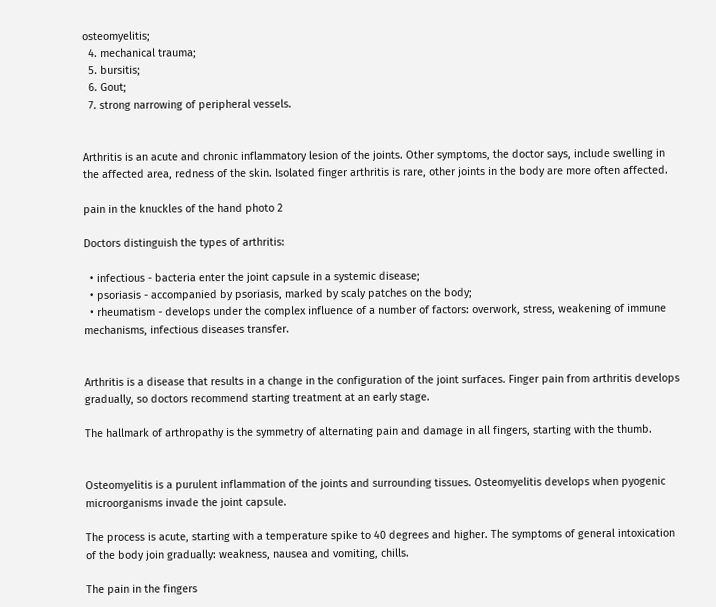osteomyelitis;
  4. mechanical trauma;
  5. bursitis;
  6. Gout;
  7. strong narrowing of peripheral vessels.


Arthritis is an acute and chronic inflammatory lesion of the joints. Other symptoms, the doctor says, include swelling in the affected area, redness of the skin. Isolated finger arthritis is rare, other joints in the body are more often affected.

pain in the knuckles of the hand photo 2

Doctors distinguish the types of arthritis:

  • infectious - bacteria enter the joint capsule in a systemic disease;
  • psoriasis - accompanied by psoriasis, marked by scaly patches on the body;
  • rheumatism - develops under the complex influence of a number of factors: overwork, stress, weakening of immune mechanisms, infectious diseases transfer.


Arthritis is a disease that results in a change in the configuration of the joint surfaces. Finger pain from arthritis develops gradually, so doctors recommend starting treatment at an early stage.

The hallmark of arthropathy is the symmetry of alternating pain and damage in all fingers, starting with the thumb.


Osteomyelitis is a purulent inflammation of the joints and surrounding tissues. Osteomyelitis develops when pyogenic microorganisms invade the joint capsule.

The process is acute, starting with a temperature spike to 40 degrees and higher. The symptoms of general intoxication of the body join gradually: weakness, nausea and vomiting, chills.

The pain in the fingers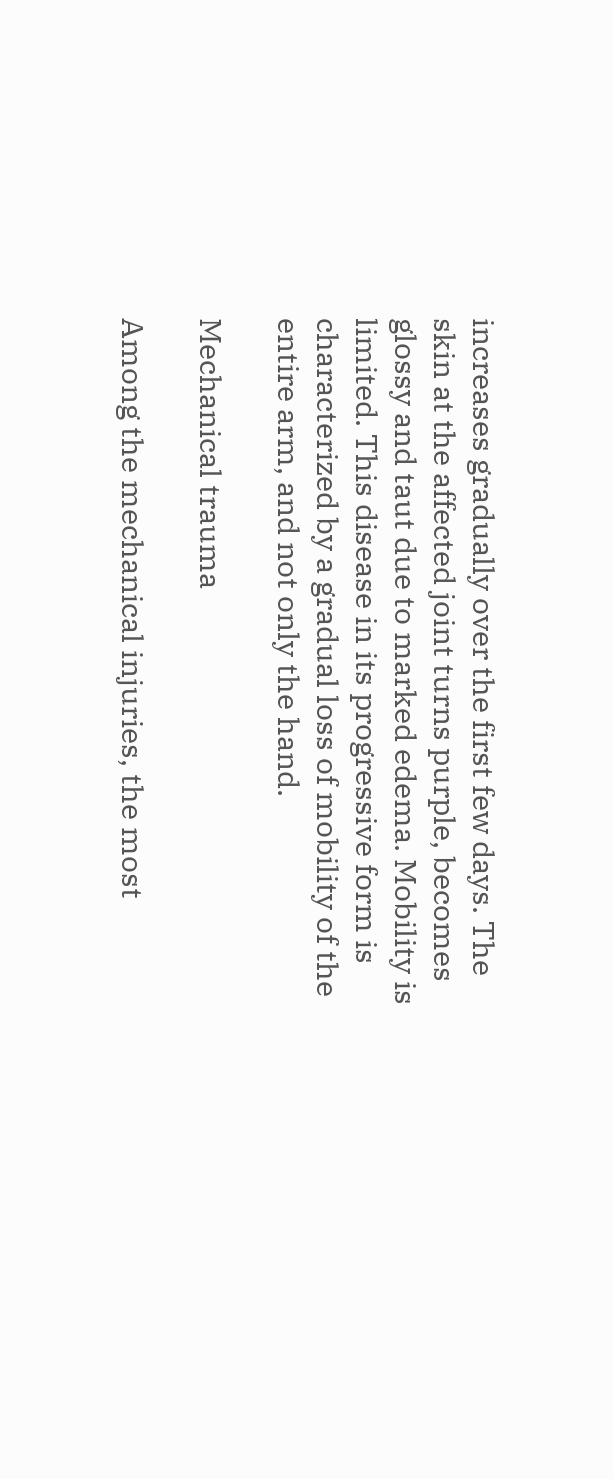increases gradually over the first few days. The skin at the affected joint turns purple, becomes glossy and taut due to marked edema. Mobility is limited. This disease in its progressive form is characterized by a gradual loss of mobility of the entire arm, and not only the hand.

Mechanical trauma

Among the mechanical injuries, the most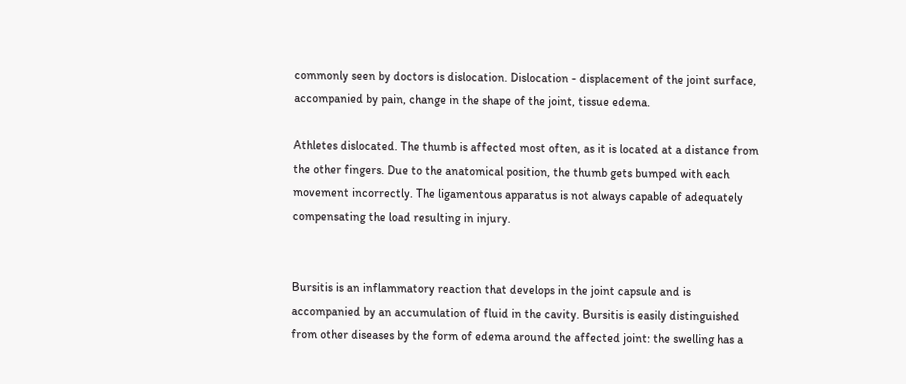commonly seen by doctors is dislocation. Dislocation - displacement of the joint surface, accompanied by pain, change in the shape of the joint, tissue edema.

Athletes dislocated. The thumb is affected most often, as it is located at a distance from the other fingers. Due to the anatomical position, the thumb gets bumped with each movement incorrectly. The ligamentous apparatus is not always capable of adequately compensating the load resulting in injury.


Bursitis is an inflammatory reaction that develops in the joint capsule and is accompanied by an accumulation of fluid in the cavity. Bursitis is easily distinguished from other diseases by the form of edema around the affected joint: the swelling has a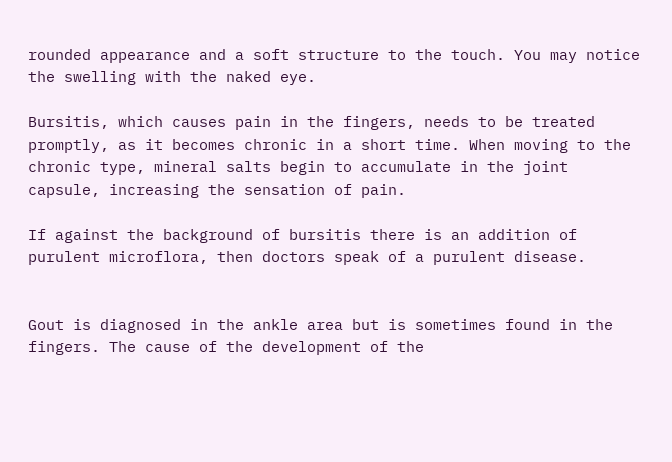rounded appearance and a soft structure to the touch. You may notice the swelling with the naked eye.

Bursitis, which causes pain in the fingers, needs to be treated promptly, as it becomes chronic in a short time. When moving to the chronic type, mineral salts begin to accumulate in the joint capsule, increasing the sensation of pain.

If against the background of bursitis there is an addition of purulent microflora, then doctors speak of a purulent disease.


Gout is diagnosed in the ankle area but is sometimes found in the fingers. The cause of the development of the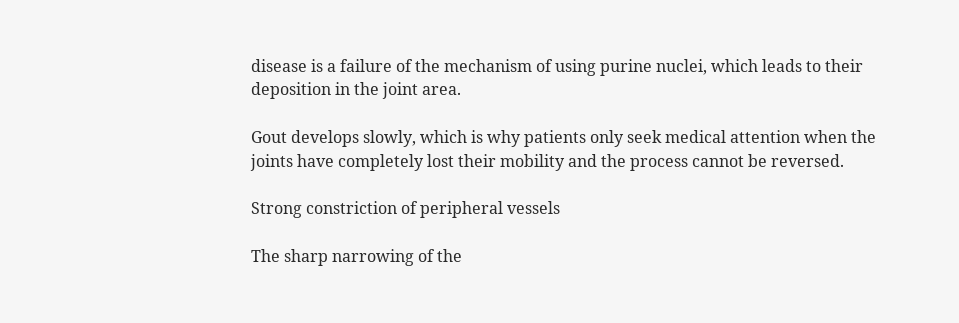disease is a failure of the mechanism of using purine nuclei, which leads to their deposition in the joint area.

Gout develops slowly, which is why patients only seek medical attention when the joints have completely lost their mobility and the process cannot be reversed.

Strong constriction of peripheral vessels

The sharp narrowing of the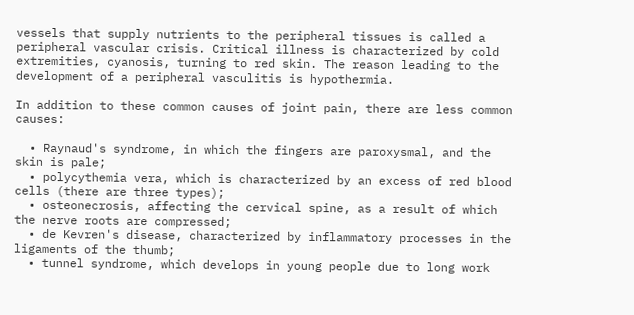vessels that supply nutrients to the peripheral tissues is called a peripheral vascular crisis. Critical illness is characterized by cold extremities, cyanosis, turning to red skin. The reason leading to the development of a peripheral vasculitis is hypothermia.

In addition to these common causes of joint pain, there are less common causes:

  • Raynaud's syndrome, in which the fingers are paroxysmal, and the skin is pale;
  • polycythemia vera, which is characterized by an excess of red blood cells (there are three types);
  • osteonecrosis, affecting the cervical spine, as a result of which the nerve roots are compressed;
  • de Kevren's disease, characterized by inflammatory processes in the ligaments of the thumb;
  • tunnel syndrome, which develops in young people due to long work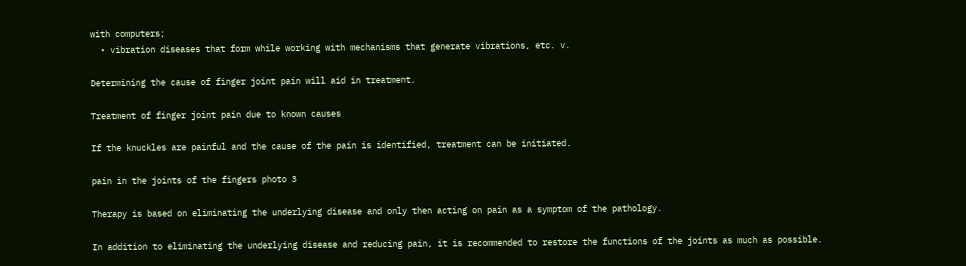with computers;
  • vibration diseases that form while working with mechanisms that generate vibrations, etc. v.

Determining the cause of finger joint pain will aid in treatment.

Treatment of finger joint pain due to known causes

If the knuckles are painful and the cause of the pain is identified, treatment can be initiated.

pain in the joints of the fingers photo 3

Therapy is based on eliminating the underlying disease and only then acting on pain as a symptom of the pathology.

In addition to eliminating the underlying disease and reducing pain, it is recommended to restore the functions of the joints as much as possible.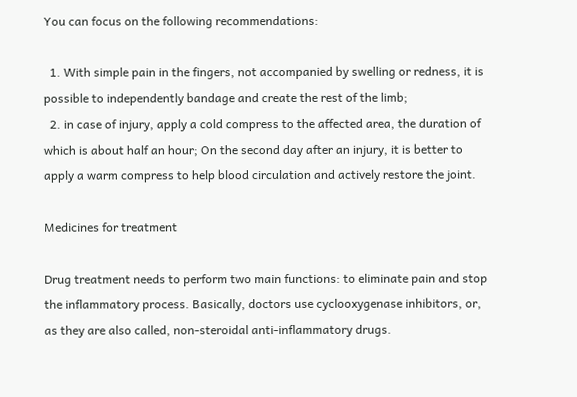You can focus on the following recommendations:

  1. With simple pain in the fingers, not accompanied by swelling or redness, it is possible to independently bandage and create the rest of the limb;
  2. in case of injury, apply a cold compress to the affected area, the duration of which is about half an hour; On the second day after an injury, it is better to apply a warm compress to help blood circulation and actively restore the joint.

Medicines for treatment

Drug treatment needs to perform two main functions: to eliminate pain and stop the inflammatory process. Basically, doctors use cyclooxygenase inhibitors, or, as they are also called, non-steroidal anti-inflammatory drugs.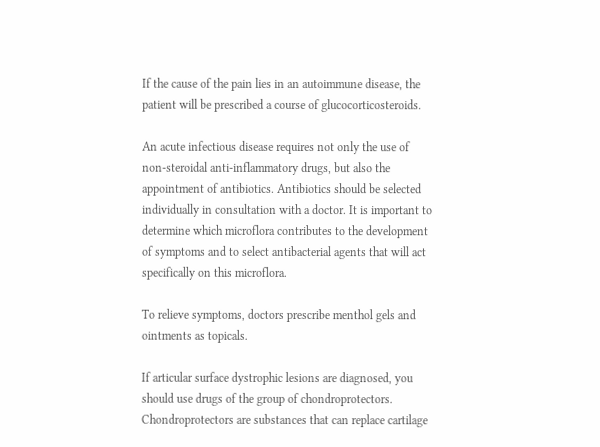If the cause of the pain lies in an autoimmune disease, the patient will be prescribed a course of glucocorticosteroids.

An acute infectious disease requires not only the use of non-steroidal anti-inflammatory drugs, but also the appointment of antibiotics. Antibiotics should be selected individually in consultation with a doctor. It is important to determine which microflora contributes to the development of symptoms and to select antibacterial agents that will act specifically on this microflora.

To relieve symptoms, doctors prescribe menthol gels and ointments as topicals.

If articular surface dystrophic lesions are diagnosed, you should use drugs of the group of chondroprotectors. Chondroprotectors are substances that can replace cartilage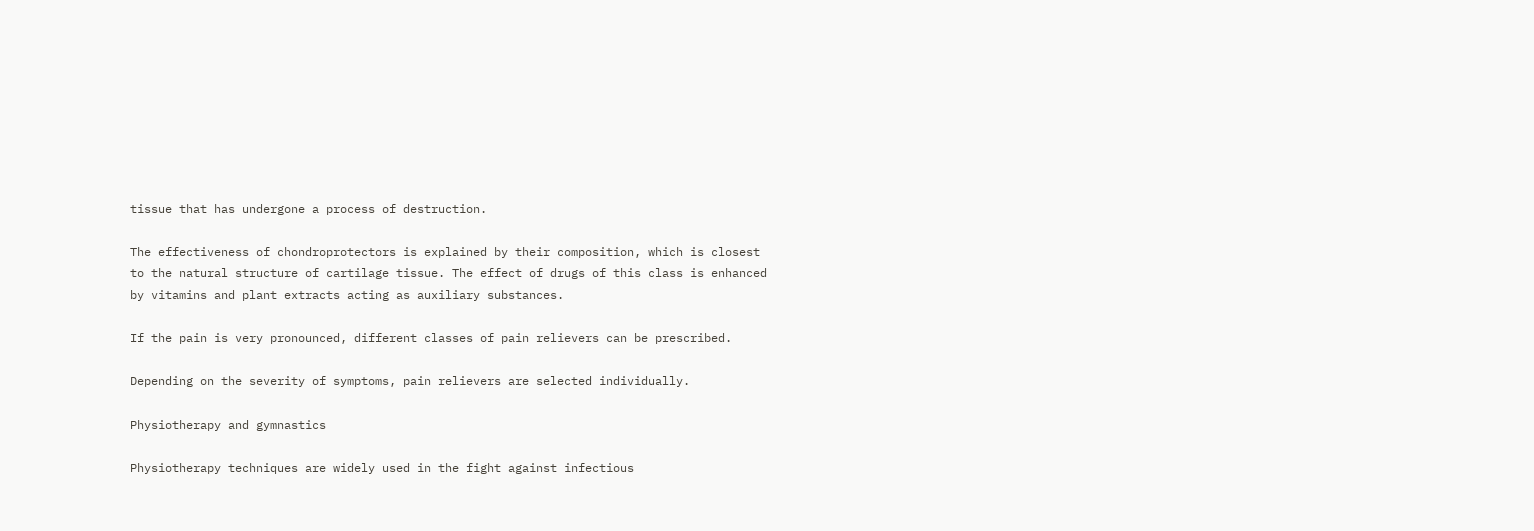tissue that has undergone a process of destruction.

The effectiveness of chondroprotectors is explained by their composition, which is closest to the natural structure of cartilage tissue. The effect of drugs of this class is enhanced by vitamins and plant extracts acting as auxiliary substances.

If the pain is very pronounced, different classes of pain relievers can be prescribed.

Depending on the severity of symptoms, pain relievers are selected individually.

Physiotherapy and gymnastics

Physiotherapy techniques are widely used in the fight against infectious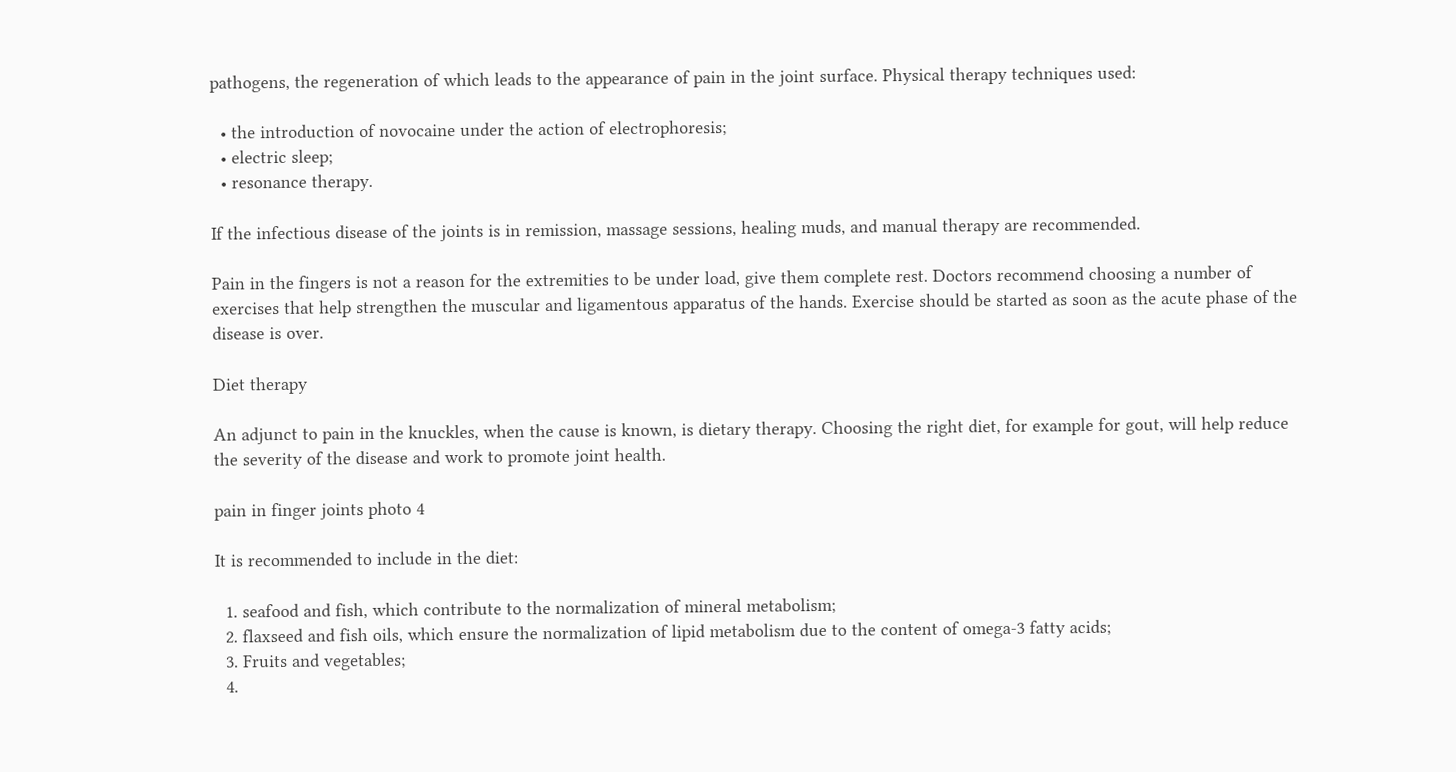pathogens, the regeneration of which leads to the appearance of pain in the joint surface. Physical therapy techniques used:

  • the introduction of novocaine under the action of electrophoresis;
  • electric sleep;
  • resonance therapy.

If the infectious disease of the joints is in remission, massage sessions, healing muds, and manual therapy are recommended.

Pain in the fingers is not a reason for the extremities to be under load, give them complete rest. Doctors recommend choosing a number of exercises that help strengthen the muscular and ligamentous apparatus of the hands. Exercise should be started as soon as the acute phase of the disease is over.

Diet therapy

An adjunct to pain in the knuckles, when the cause is known, is dietary therapy. Choosing the right diet, for example for gout, will help reduce the severity of the disease and work to promote joint health.

pain in finger joints photo 4

It is recommended to include in the diet:

  1. seafood and fish, which contribute to the normalization of mineral metabolism;
  2. flaxseed and fish oils, which ensure the normalization of lipid metabolism due to the content of omega-3 fatty acids;
  3. Fruits and vegetables;
  4.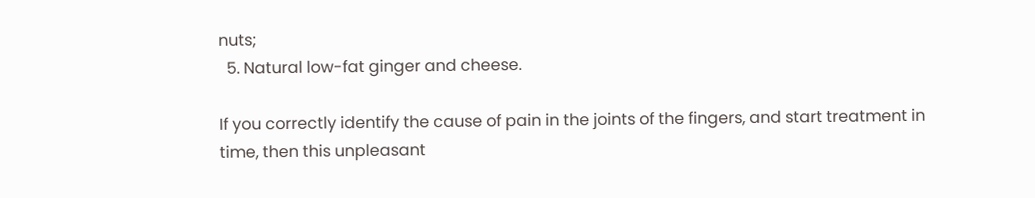nuts;
  5. Natural low-fat ginger and cheese.

If you correctly identify the cause of pain in the joints of the fingers, and start treatment in time, then this unpleasant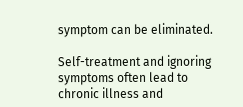symptom can be eliminated.

Self-treatment and ignoring symptoms often lead to chronic illness and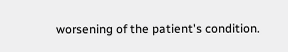worsening of the patient's condition.